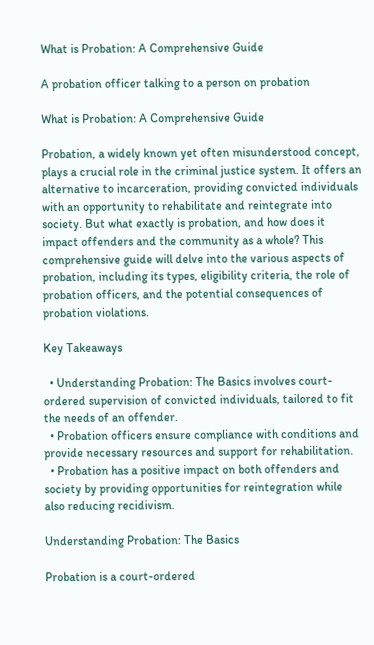What is Probation: A Comprehensive Guide

A probation officer talking to a person on probation

What is Probation: A Comprehensive Guide

Probation, a widely known yet often misunderstood concept, plays a crucial role in the criminal justice system. It offers an alternative to incarceration, providing convicted individuals with an opportunity to rehabilitate and reintegrate into society. But what exactly is probation, and how does it impact offenders and the community as a whole? This comprehensive guide will delve into the various aspects of probation, including its types, eligibility criteria, the role of probation officers, and the potential consequences of probation violations.

Key Takeaways

  • Understanding Probation: The Basics involves court-ordered supervision of convicted individuals, tailored to fit the needs of an offender.
  • Probation officers ensure compliance with conditions and provide necessary resources and support for rehabilitation.
  • Probation has a positive impact on both offenders and society by providing opportunities for reintegration while also reducing recidivism.

Understanding Probation: The Basics

Probation is a court-ordered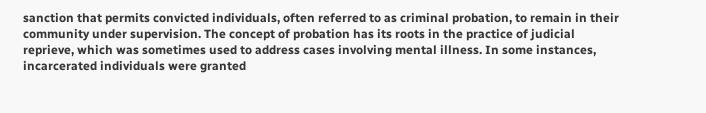sanction that permits convicted individuals, often referred to as criminal probation, to remain in their community under supervision. The concept of probation has its roots in the practice of judicial reprieve, which was sometimes used to address cases involving mental illness. In some instances, incarcerated individuals were granted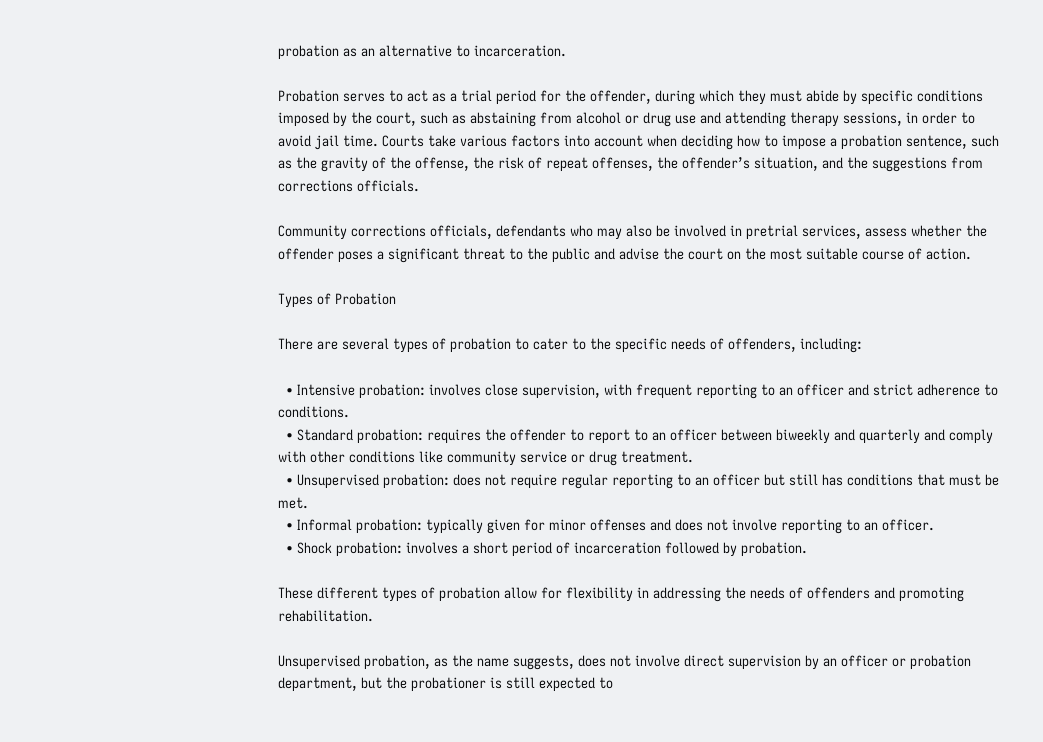probation as an alternative to incarceration.

Probation serves to act as a trial period for the offender, during which they must abide by specific conditions imposed by the court, such as abstaining from alcohol or drug use and attending therapy sessions, in order to avoid jail time. Courts take various factors into account when deciding how to impose a probation sentence, such as the gravity of the offense, the risk of repeat offenses, the offender’s situation, and the suggestions from corrections officials.

Community corrections officials, defendants who may also be involved in pretrial services, assess whether the offender poses a significant threat to the public and advise the court on the most suitable course of action.

Types of Probation

There are several types of probation to cater to the specific needs of offenders, including:

  • Intensive probation: involves close supervision, with frequent reporting to an officer and strict adherence to conditions.
  • Standard probation: requires the offender to report to an officer between biweekly and quarterly and comply with other conditions like community service or drug treatment.
  • Unsupervised probation: does not require regular reporting to an officer but still has conditions that must be met.
  • Informal probation: typically given for minor offenses and does not involve reporting to an officer.
  • Shock probation: involves a short period of incarceration followed by probation.

These different types of probation allow for flexibility in addressing the needs of offenders and promoting rehabilitation.

Unsupervised probation, as the name suggests, does not involve direct supervision by an officer or probation department, but the probationer is still expected to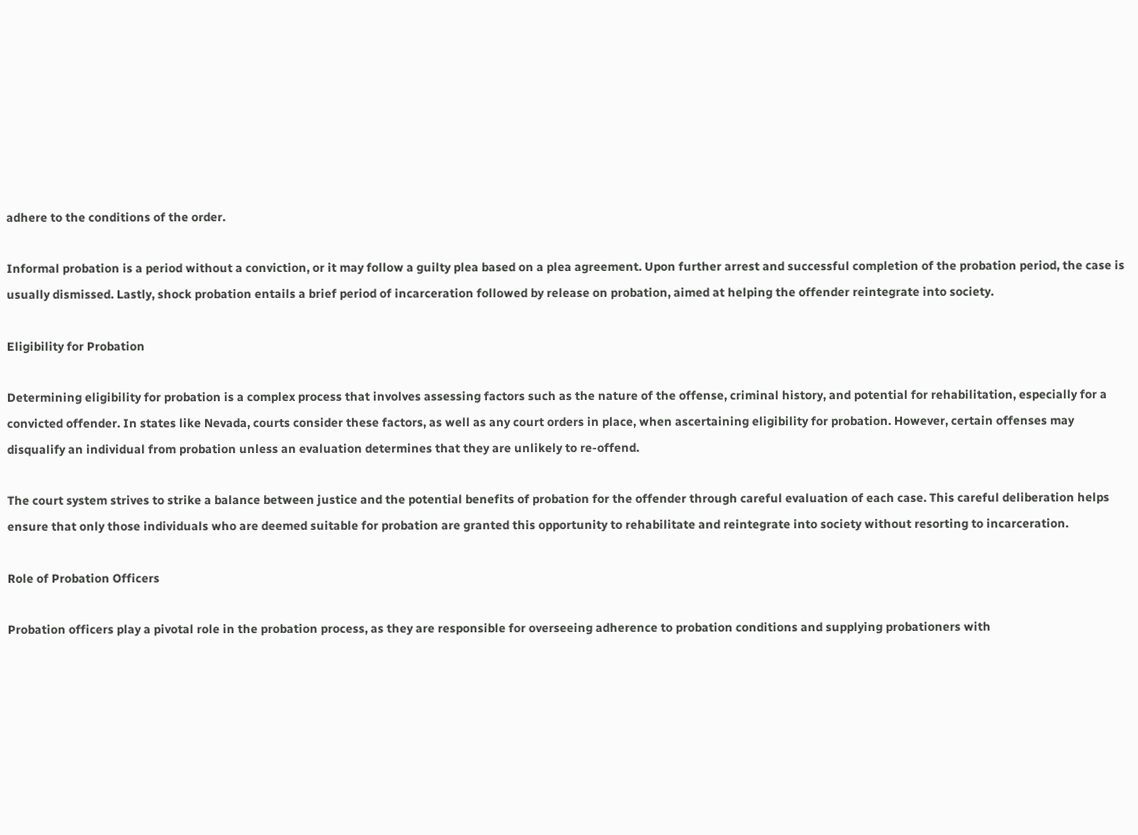adhere to the conditions of the order.

Informal probation is a period without a conviction, or it may follow a guilty plea based on a plea agreement. Upon further arrest and successful completion of the probation period, the case is usually dismissed. Lastly, shock probation entails a brief period of incarceration followed by release on probation, aimed at helping the offender reintegrate into society.

Eligibility for Probation

Determining eligibility for probation is a complex process that involves assessing factors such as the nature of the offense, criminal history, and potential for rehabilitation, especially for a convicted offender. In states like Nevada, courts consider these factors, as well as any court orders in place, when ascertaining eligibility for probation. However, certain offenses may disqualify an individual from probation unless an evaluation determines that they are unlikely to re-offend.

The court system strives to strike a balance between justice and the potential benefits of probation for the offender through careful evaluation of each case. This careful deliberation helps ensure that only those individuals who are deemed suitable for probation are granted this opportunity to rehabilitate and reintegrate into society without resorting to incarceration.

Role of Probation Officers

Probation officers play a pivotal role in the probation process, as they are responsible for overseeing adherence to probation conditions and supplying probationers with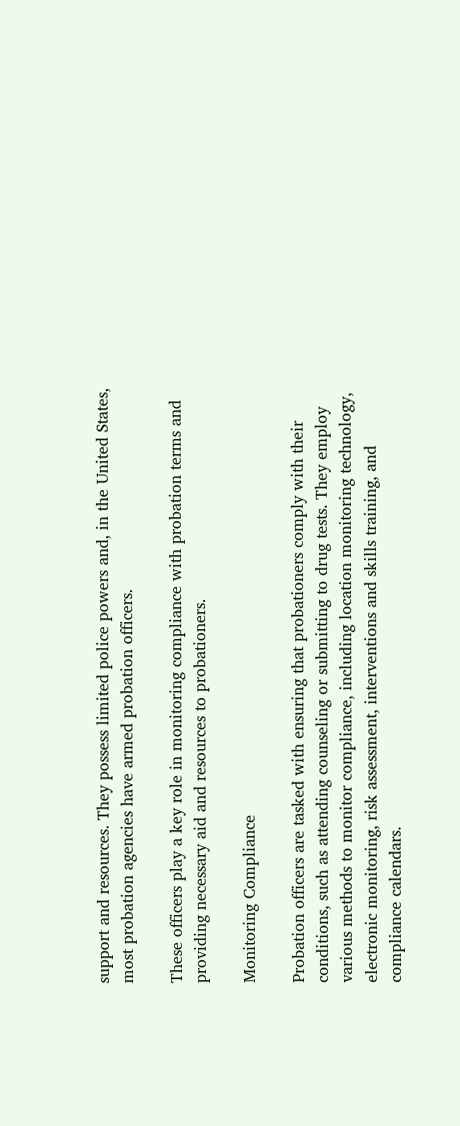support and resources. They possess limited police powers and, in the United States, most probation agencies have armed probation officers.

These officers play a key role in monitoring compliance with probation terms and providing necessary aid and resources to probationers.

Monitoring Compliance

Probation officers are tasked with ensuring that probationers comply with their conditions, such as attending counseling or submitting to drug tests. They employ various methods to monitor compliance, including location monitoring technology, electronic monitoring, risk assessment, interventions and skills training, and compliance calendars.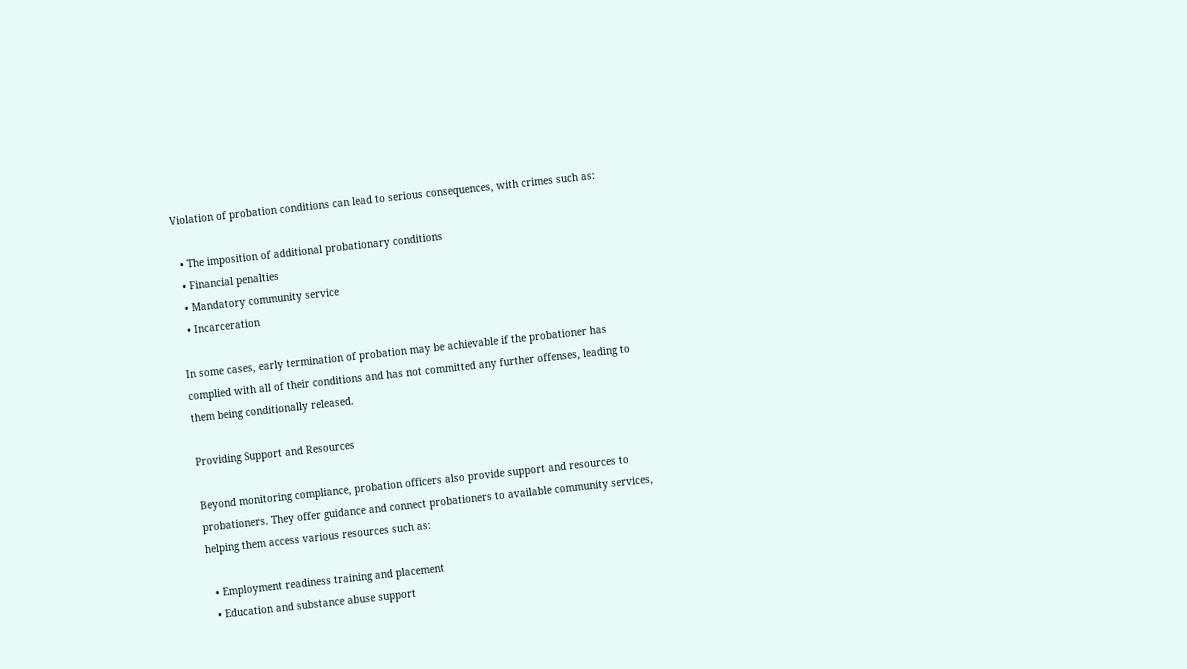Violation of probation conditions can lead to serious consequences, with crimes such as:

  • The imposition of additional probationary conditions
  • Financial penalties
  • Mandatory community service
  • Incarceration

In some cases, early termination of probation may be achievable if the probationer has complied with all of their conditions and has not committed any further offenses, leading to them being conditionally released.

Providing Support and Resources

Beyond monitoring compliance, probation officers also provide support and resources to probationers. They offer guidance and connect probationers to available community services, helping them access various resources such as:

  • Employment readiness training and placement
  • Education and substance abuse support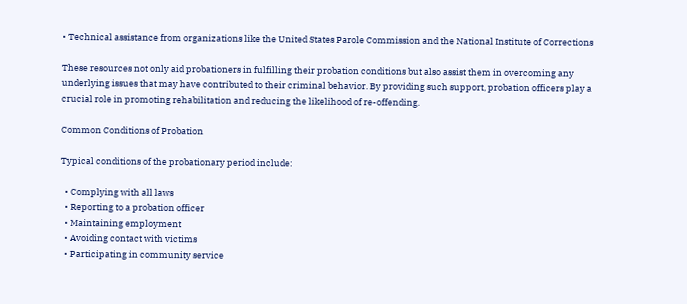• Technical assistance from organizations like the United States Parole Commission and the National Institute of Corrections

These resources not only aid probationers in fulfilling their probation conditions but also assist them in overcoming any underlying issues that may have contributed to their criminal behavior. By providing such support, probation officers play a crucial role in promoting rehabilitation and reducing the likelihood of re-offending.

Common Conditions of Probation

Typical conditions of the probationary period include:

  • Complying with all laws
  • Reporting to a probation officer
  • Maintaining employment
  • Avoiding contact with victims
  • Participating in community service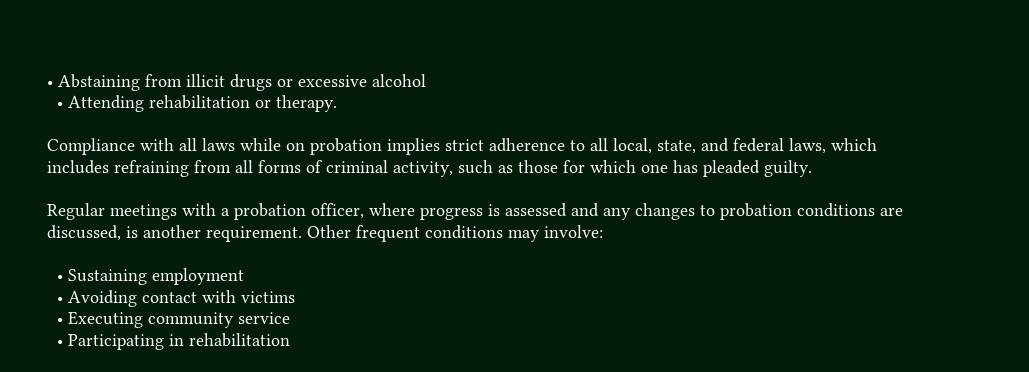• Abstaining from illicit drugs or excessive alcohol
  • Attending rehabilitation or therapy.

Compliance with all laws while on probation implies strict adherence to all local, state, and federal laws, which includes refraining from all forms of criminal activity, such as those for which one has pleaded guilty.

Regular meetings with a probation officer, where progress is assessed and any changes to probation conditions are discussed, is another requirement. Other frequent conditions may involve:

  • Sustaining employment
  • Avoiding contact with victims
  • Executing community service
  • Participating in rehabilitation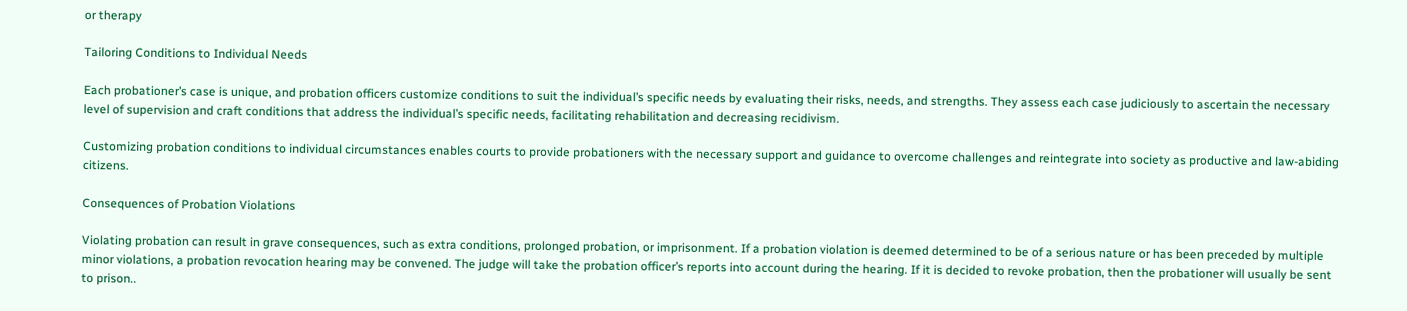or therapy

Tailoring Conditions to Individual Needs

Each probationer’s case is unique, and probation officers customize conditions to suit the individual’s specific needs by evaluating their risks, needs, and strengths. They assess each case judiciously to ascertain the necessary level of supervision and craft conditions that address the individual’s specific needs, facilitating rehabilitation and decreasing recidivism.

Customizing probation conditions to individual circumstances enables courts to provide probationers with the necessary support and guidance to overcome challenges and reintegrate into society as productive and law-abiding citizens.

Consequences of Probation Violations

Violating probation can result in grave consequences, such as extra conditions, prolonged probation, or imprisonment. If a probation violation is deemed determined to be of a serious nature or has been preceded by multiple minor violations, a probation revocation hearing may be convened. The judge will take the probation officer’s reports into account during the hearing. If it is decided to revoke probation, then the probationer will usually be sent to prison..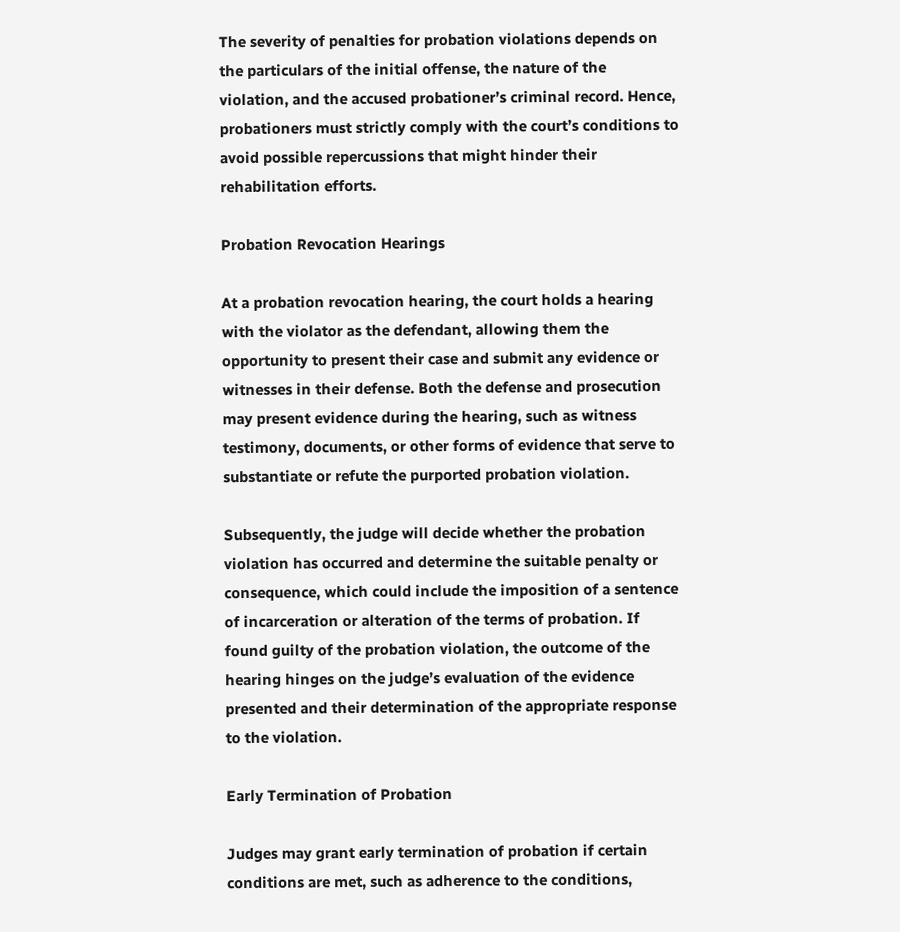The severity of penalties for probation violations depends on the particulars of the initial offense, the nature of the violation, and the accused probationer’s criminal record. Hence, probationers must strictly comply with the court’s conditions to avoid possible repercussions that might hinder their rehabilitation efforts.

Probation Revocation Hearings

At a probation revocation hearing, the court holds a hearing with the violator as the defendant, allowing them the opportunity to present their case and submit any evidence or witnesses in their defense. Both the defense and prosecution may present evidence during the hearing, such as witness testimony, documents, or other forms of evidence that serve to substantiate or refute the purported probation violation.

Subsequently, the judge will decide whether the probation violation has occurred and determine the suitable penalty or consequence, which could include the imposition of a sentence of incarceration or alteration of the terms of probation. If found guilty of the probation violation, the outcome of the hearing hinges on the judge’s evaluation of the evidence presented and their determination of the appropriate response to the violation.

Early Termination of Probation

Judges may grant early termination of probation if certain conditions are met, such as adherence to the conditions,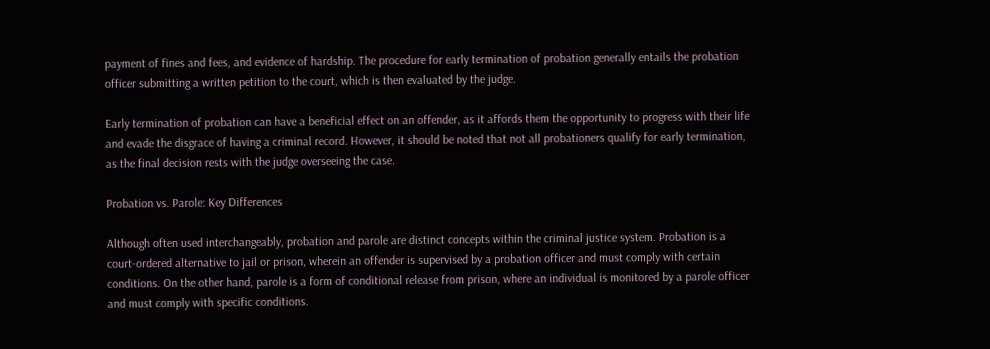payment of fines and fees, and evidence of hardship. The procedure for early termination of probation generally entails the probation officer submitting a written petition to the court, which is then evaluated by the judge.

Early termination of probation can have a beneficial effect on an offender, as it affords them the opportunity to progress with their life and evade the disgrace of having a criminal record. However, it should be noted that not all probationers qualify for early termination, as the final decision rests with the judge overseeing the case.

Probation vs. Parole: Key Differences

Although often used interchangeably, probation and parole are distinct concepts within the criminal justice system. Probation is a court-ordered alternative to jail or prison, wherein an offender is supervised by a probation officer and must comply with certain conditions. On the other hand, parole is a form of conditional release from prison, where an individual is monitored by a parole officer and must comply with specific conditions.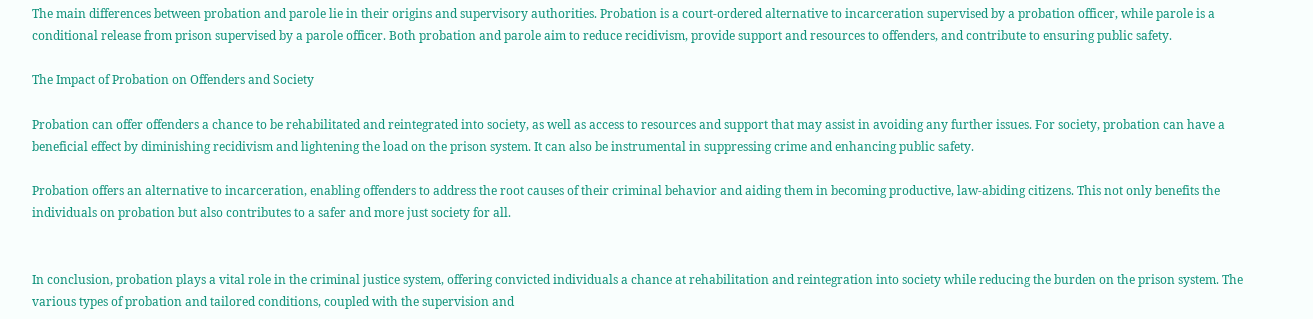The main differences between probation and parole lie in their origins and supervisory authorities. Probation is a court-ordered alternative to incarceration supervised by a probation officer, while parole is a conditional release from prison supervised by a parole officer. Both probation and parole aim to reduce recidivism, provide support and resources to offenders, and contribute to ensuring public safety.

The Impact of Probation on Offenders and Society

Probation can offer offenders a chance to be rehabilitated and reintegrated into society, as well as access to resources and support that may assist in avoiding any further issues. For society, probation can have a beneficial effect by diminishing recidivism and lightening the load on the prison system. It can also be instrumental in suppressing crime and enhancing public safety.

Probation offers an alternative to incarceration, enabling offenders to address the root causes of their criminal behavior and aiding them in becoming productive, law-abiding citizens. This not only benefits the individuals on probation but also contributes to a safer and more just society for all.


In conclusion, probation plays a vital role in the criminal justice system, offering convicted individuals a chance at rehabilitation and reintegration into society while reducing the burden on the prison system. The various types of probation and tailored conditions, coupled with the supervision and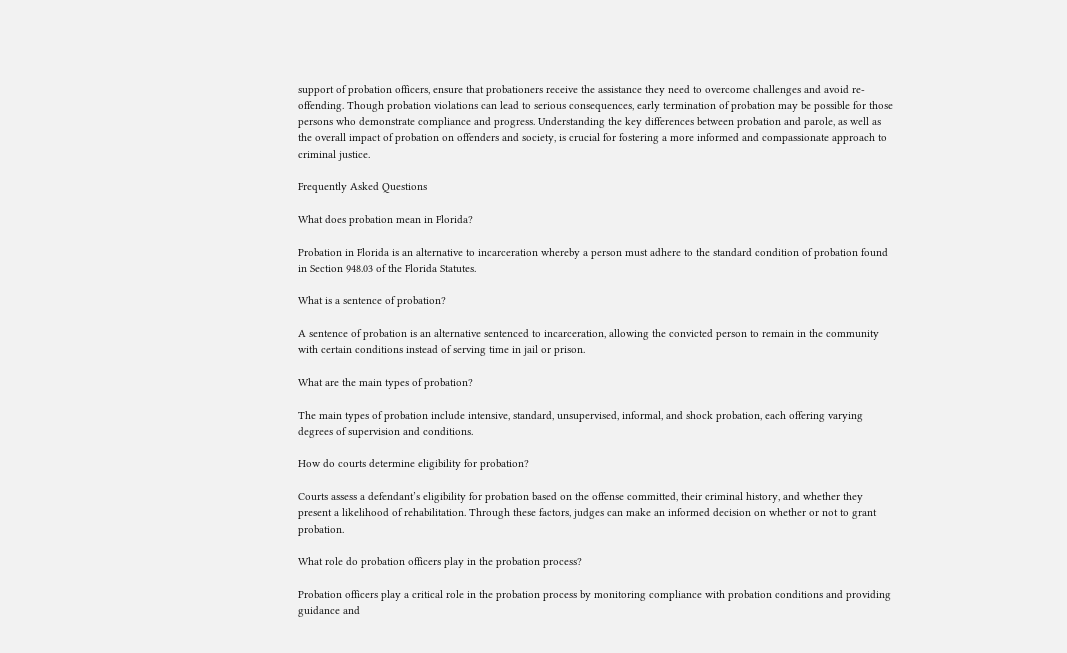support of probation officers, ensure that probationers receive the assistance they need to overcome challenges and avoid re-offending. Though probation violations can lead to serious consequences, early termination of probation may be possible for those persons who demonstrate compliance and progress. Understanding the key differences between probation and parole, as well as the overall impact of probation on offenders and society, is crucial for fostering a more informed and compassionate approach to criminal justice.

Frequently Asked Questions

What does probation mean in Florida?

Probation in Florida is an alternative to incarceration whereby a person must adhere to the standard condition of probation found in Section 948.03 of the Florida Statutes.

What is a sentence of probation?

A sentence of probation is an alternative sentenced to incarceration, allowing the convicted person to remain in the community with certain conditions instead of serving time in jail or prison.

What are the main types of probation?

The main types of probation include intensive, standard, unsupervised, informal, and shock probation, each offering varying degrees of supervision and conditions.

How do courts determine eligibility for probation?

Courts assess a defendant’s eligibility for probation based on the offense committed, their criminal history, and whether they present a likelihood of rehabilitation. Through these factors, judges can make an informed decision on whether or not to grant probation.

What role do probation officers play in the probation process?

Probation officers play a critical role in the probation process by monitoring compliance with probation conditions and providing guidance and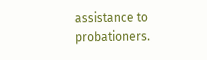assistance to probationers.